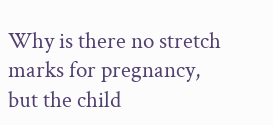Why is there no stretch marks for pregnancy, but the child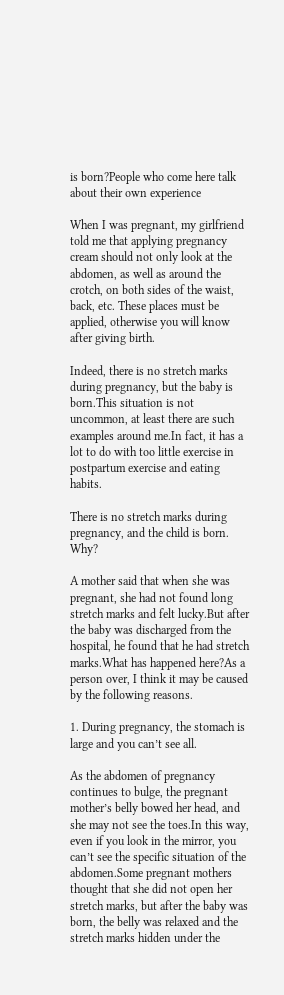is born?People who come here talk about their own experience

When I was pregnant, my girlfriend told me that applying pregnancy cream should not only look at the abdomen, as well as around the crotch, on both sides of the waist, back, etc. These places must be applied, otherwise you will know after giving birth.

Indeed, there is no stretch marks during pregnancy, but the baby is born.This situation is not uncommon, at least there are such examples around me.In fact, it has a lot to do with too little exercise in postpartum exercise and eating habits.

There is no stretch marks during pregnancy, and the child is born. Why?

A mother said that when she was pregnant, she had not found long stretch marks and felt lucky.But after the baby was discharged from the hospital, he found that he had stretch marks.What has happened here?As a person over, I think it may be caused by the following reasons.

1. During pregnancy, the stomach is large and you can’t see all.

As the abdomen of pregnancy continues to bulge, the pregnant mother’s belly bowed her head, and she may not see the toes.In this way, even if you look in the mirror, you can’t see the specific situation of the abdomen.Some pregnant mothers thought that she did not open her stretch marks, but after the baby was born, the belly was relaxed and the stretch marks hidden under the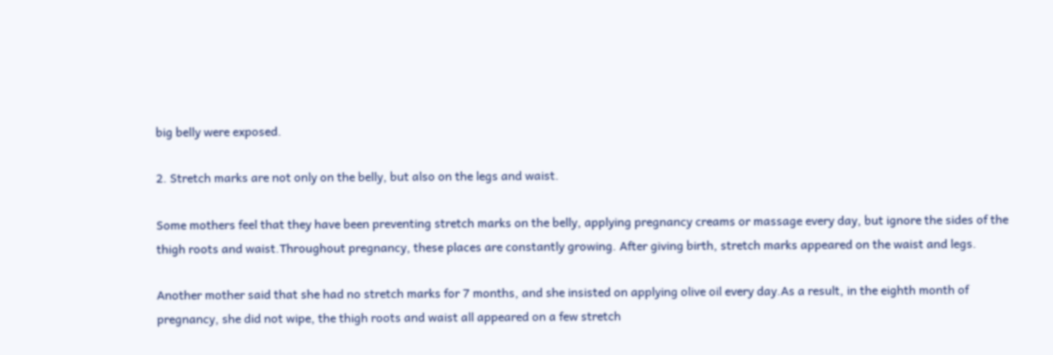big belly were exposed.

2. Stretch marks are not only on the belly, but also on the legs and waist.

Some mothers feel that they have been preventing stretch marks on the belly, applying pregnancy creams or massage every day, but ignore the sides of the thigh roots and waist.Throughout pregnancy, these places are constantly growing. After giving birth, stretch marks appeared on the waist and legs.

Another mother said that she had no stretch marks for 7 months, and she insisted on applying olive oil every day.As a result, in the eighth month of pregnancy, she did not wipe, the thigh roots and waist all appeared on a few stretch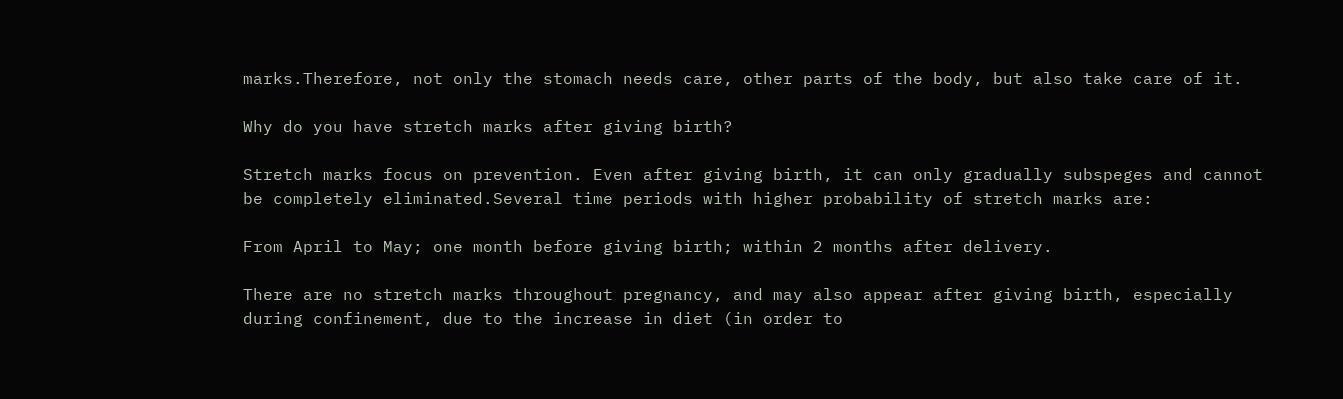marks.Therefore, not only the stomach needs care, other parts of the body, but also take care of it.

Why do you have stretch marks after giving birth?

Stretch marks focus on prevention. Even after giving birth, it can only gradually subspeges and cannot be completely eliminated.Several time periods with higher probability of stretch marks are:

From April to May; one month before giving birth; within 2 months after delivery.

There are no stretch marks throughout pregnancy, and may also appear after giving birth, especially during confinement, due to the increase in diet (in order to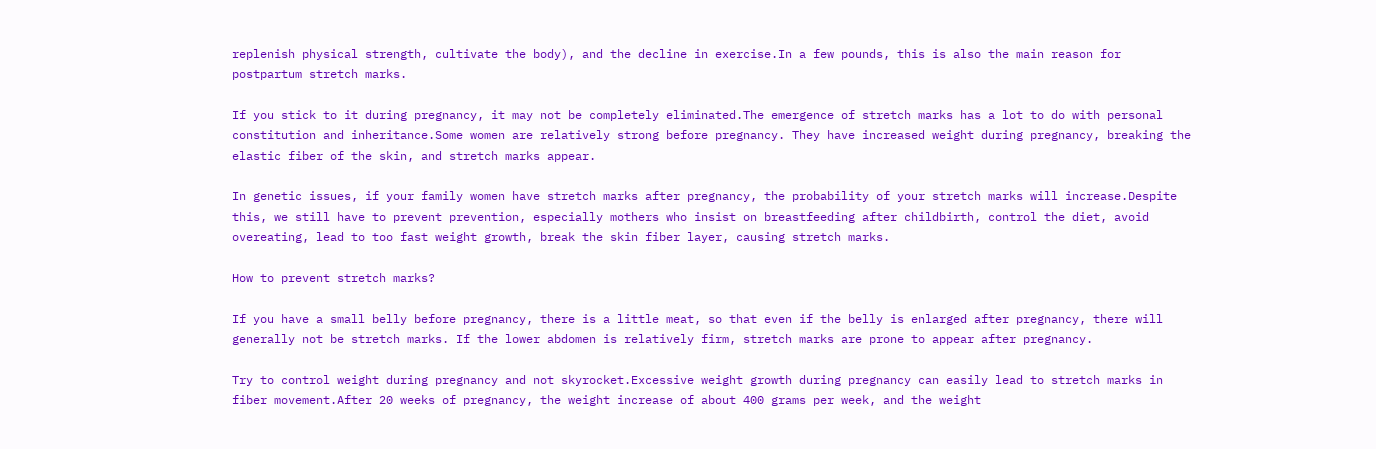replenish physical strength, cultivate the body), and the decline in exercise.In a few pounds, this is also the main reason for postpartum stretch marks.

If you stick to it during pregnancy, it may not be completely eliminated.The emergence of stretch marks has a lot to do with personal constitution and inheritance.Some women are relatively strong before pregnancy. They have increased weight during pregnancy, breaking the elastic fiber of the skin, and stretch marks appear.

In genetic issues, if your family women have stretch marks after pregnancy, the probability of your stretch marks will increase.Despite this, we still have to prevent prevention, especially mothers who insist on breastfeeding after childbirth, control the diet, avoid overeating, lead to too fast weight growth, break the skin fiber layer, causing stretch marks.

How to prevent stretch marks?

If you have a small belly before pregnancy, there is a little meat, so that even if the belly is enlarged after pregnancy, there will generally not be stretch marks. If the lower abdomen is relatively firm, stretch marks are prone to appear after pregnancy.

Try to control weight during pregnancy and not skyrocket.Excessive weight growth during pregnancy can easily lead to stretch marks in fiber movement.After 20 weeks of pregnancy, the weight increase of about 400 grams per week, and the weight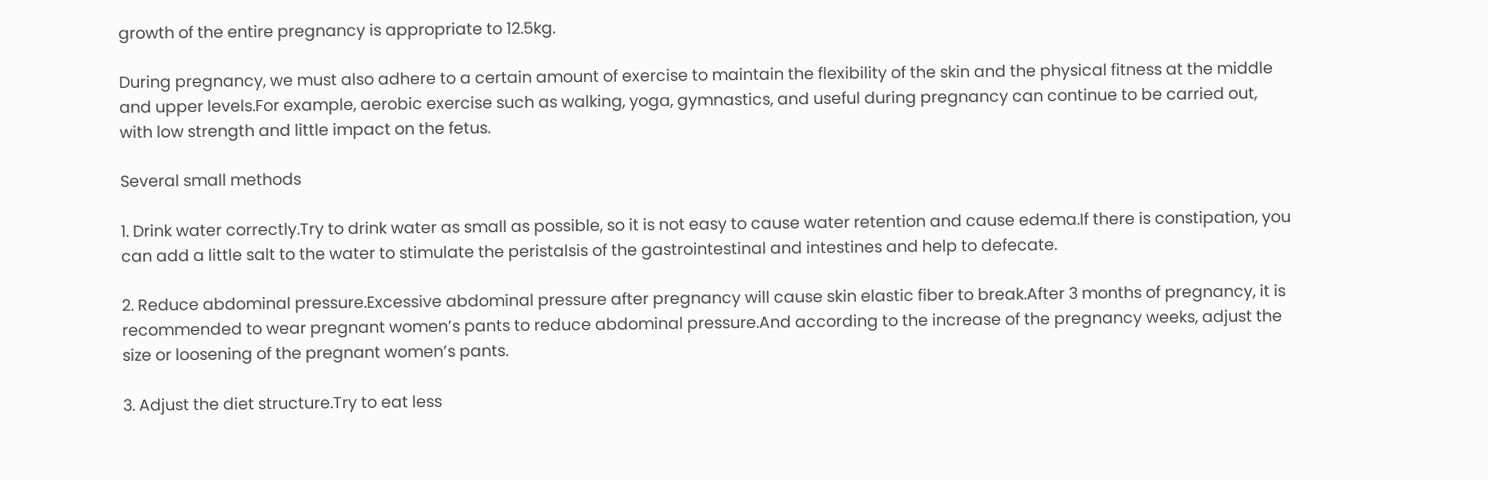growth of the entire pregnancy is appropriate to 12.5kg.

During pregnancy, we must also adhere to a certain amount of exercise to maintain the flexibility of the skin and the physical fitness at the middle and upper levels.For example, aerobic exercise such as walking, yoga, gymnastics, and useful during pregnancy can continue to be carried out, with low strength and little impact on the fetus.

Several small methods

1. Drink water correctly.Try to drink water as small as possible, so it is not easy to cause water retention and cause edema.If there is constipation, you can add a little salt to the water to stimulate the peristalsis of the gastrointestinal and intestines and help to defecate.

2. Reduce abdominal pressure.Excessive abdominal pressure after pregnancy will cause skin elastic fiber to break.After 3 months of pregnancy, it is recommended to wear pregnant women’s pants to reduce abdominal pressure.And according to the increase of the pregnancy weeks, adjust the size or loosening of the pregnant women’s pants.

3. Adjust the diet structure.Try to eat less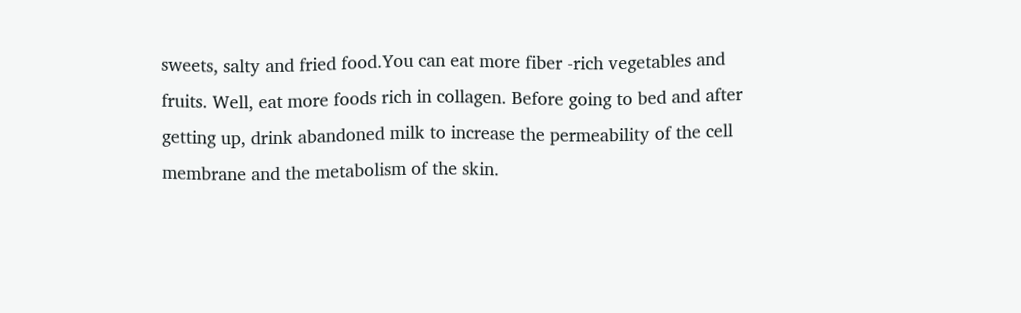sweets, salty and fried food.You can eat more fiber -rich vegetables and fruits. Well, eat more foods rich in collagen. Before going to bed and after getting up, drink abandoned milk to increase the permeability of the cell membrane and the metabolism of the skin.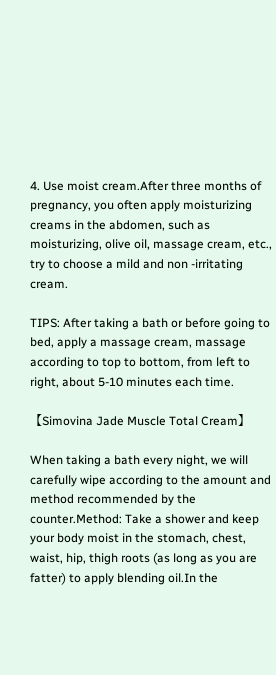4. Use moist cream.After three months of pregnancy, you often apply moisturizing creams in the abdomen, such as moisturizing, olive oil, massage cream, etc., try to choose a mild and non -irritating cream.

TIPS: After taking a bath or before going to bed, apply a massage cream, massage according to top to bottom, from left to right, about 5-10 minutes each time.

【Simovina Jade Muscle Total Cream】

When taking a bath every night, we will carefully wipe according to the amount and method recommended by the counter.Method: Take a shower and keep your body moist in the stomach, chest, waist, hip, thigh roots (as long as you are fatter) to apply blending oil.In the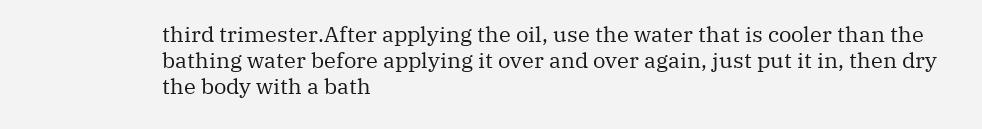third trimester.After applying the oil, use the water that is cooler than the bathing water before applying it over and over again, just put it in, then dry the body with a bath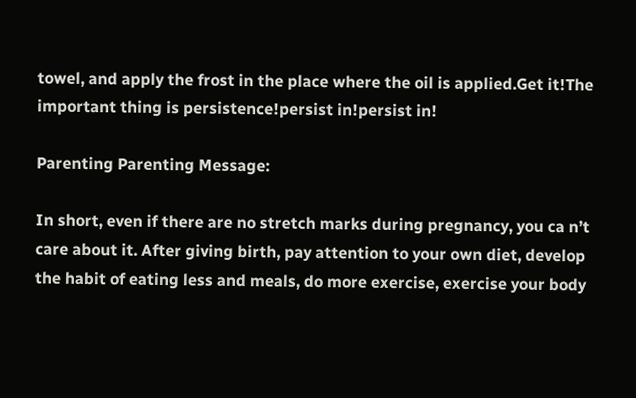towel, and apply the frost in the place where the oil is applied.Get it!The important thing is persistence!persist in!persist in!

Parenting Parenting Message:

In short, even if there are no stretch marks during pregnancy, you ca n’t care about it. After giving birth, pay attention to your own diet, develop the habit of eating less and meals, do more exercise, exercise your body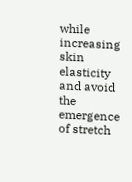while increasing skin elasticity and avoid the emergence of stretch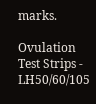marks.

Ovulation Test Strips - LH50/60/105